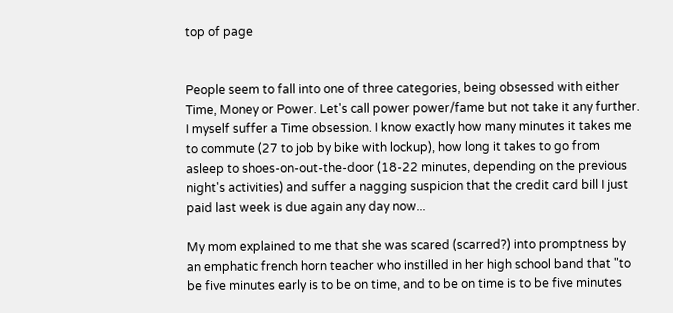top of page


People seem to fall into one of three categories, being obsessed with either Time, Money or Power. Let's call power power/fame but not take it any further. I myself suffer a Time obsession. I know exactly how many minutes it takes me to commute (27 to job by bike with lockup), how long it takes to go from asleep to shoes-on-out-the-door (18-22 minutes, depending on the previous night's activities) and suffer a nagging suspicion that the credit card bill I just paid last week is due again any day now...

My mom explained to me that she was scared (scarred?) into promptness by an emphatic french horn teacher who instilled in her high school band that "to be five minutes early is to be on time, and to be on time is to be five minutes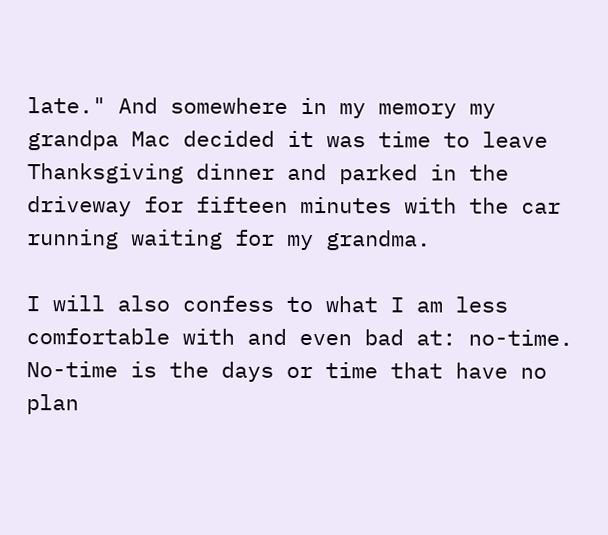late." And somewhere in my memory my grandpa Mac decided it was time to leave Thanksgiving dinner and parked in the driveway for fifteen minutes with the car running waiting for my grandma.

I will also confess to what I am less comfortable with and even bad at: no-time. No-time is the days or time that have no plan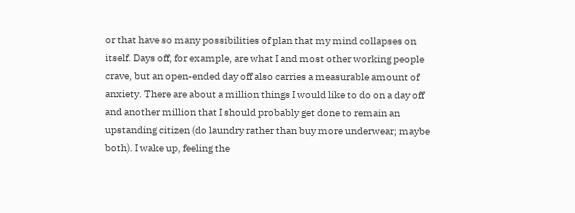or that have so many possibilities of plan that my mind collapses on itself. Days off, for example, are what I and most other working people crave, but an open-ended day off also carries a measurable amount of anxiety. There are about a million things I would like to do on a day off and another million that I should probably get done to remain an upstanding citizen (do laundry rather than buy more underwear; maybe both). I wake up, feeling the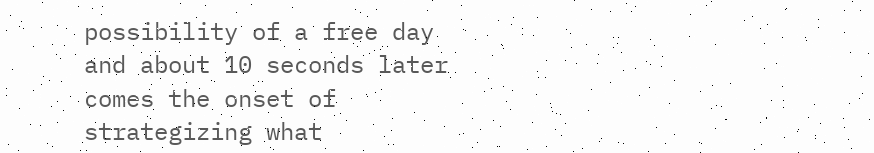possibility of a free day and about 10 seconds later comes the onset of strategizing what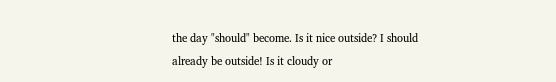the day "should" become. Is it nice outside? I should already be outside! Is it cloudy or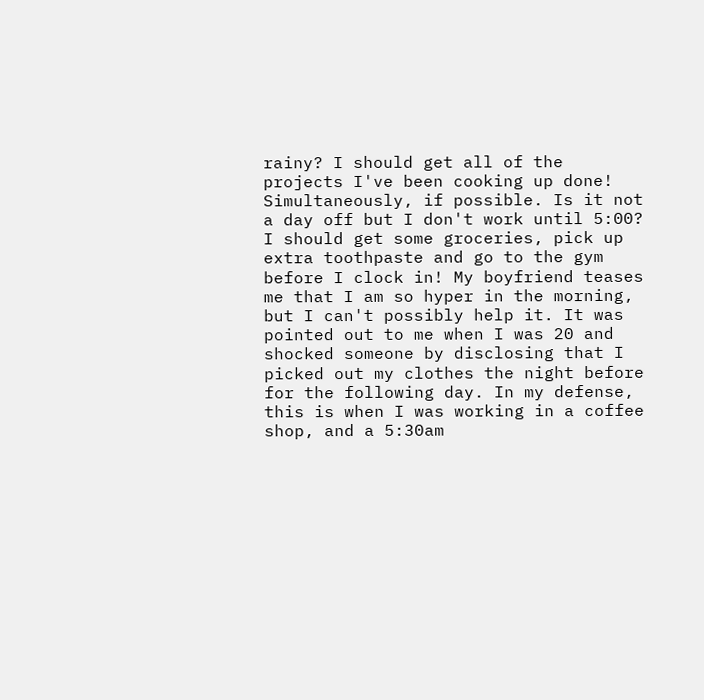rainy? I should get all of the projects I've been cooking up done! Simultaneously, if possible. Is it not a day off but I don't work until 5:00? I should get some groceries, pick up extra toothpaste and go to the gym before I clock in! My boyfriend teases me that I am so hyper in the morning, but I can't possibly help it. It was pointed out to me when I was 20 and shocked someone by disclosing that I picked out my clothes the night before for the following day. In my defense, this is when I was working in a coffee shop, and a 5:30am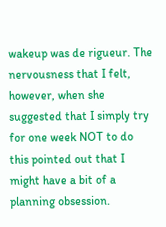wakeup was de rigueur. The nervousness that I felt, however, when she suggested that I simply try for one week NOT to do this pointed out that I might have a bit of a planning obsession.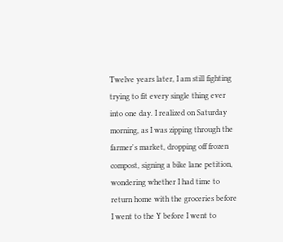Twelve years later, I am still fighting trying to fit every single thing ever into one day. I realized on Saturday morning, as I was zipping through the farmer's market, dropping off frozen compost, signing a bike lane petition, wondering whether I had time to return home with the groceries before I went to the Y before I went to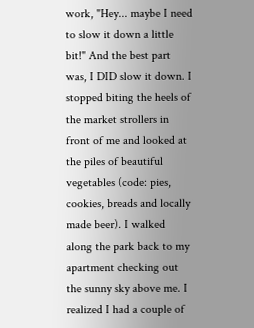work, "Hey... maybe I need to slow it down a little bit!" And the best part was, I DID slow it down. I stopped biting the heels of the market strollers in front of me and looked at the piles of beautiful vegetables (code: pies, cookies, breads and locally made beer). I walked along the park back to my apartment checking out the sunny sky above me. I realized I had a couple of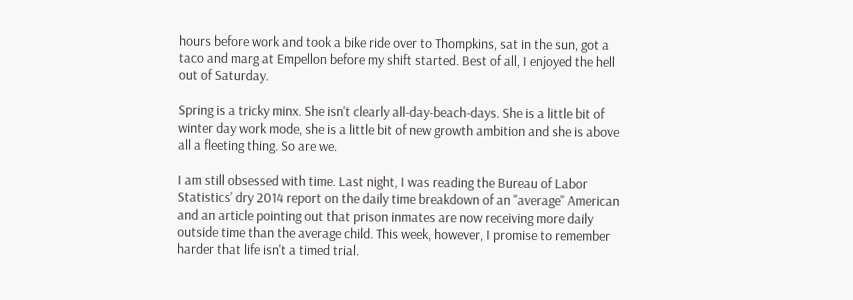hours before work and took a bike ride over to Thompkins, sat in the sun, got a taco and marg at Empellon before my shift started. Best of all, I enjoyed the hell out of Saturday.

Spring is a tricky minx. She isn't clearly all-day-beach-days. She is a little bit of winter day work mode, she is a little bit of new growth ambition and she is above all a fleeting thing. So are we.

I am still obsessed with time. Last night, I was reading the Bureau of Labor Statistics' dry 2014 report on the daily time breakdown of an "average" American and an article pointing out that prison inmates are now receiving more daily outside time than the average child. This week, however, I promise to remember harder that life isn't a timed trial.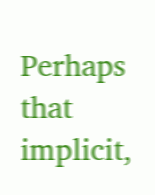Perhaps that implicit,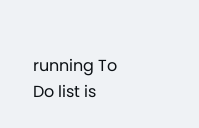running To Do list is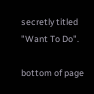secretly titled "Want To Do".

bottom of page